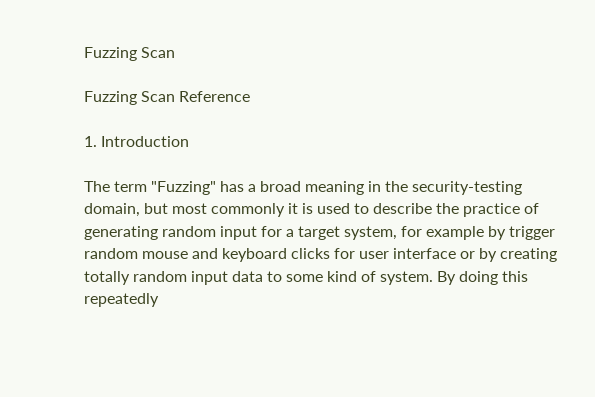Fuzzing Scan

Fuzzing Scan Reference

1. Introduction

The term "Fuzzing" has a broad meaning in the security-testing domain, but most commonly it is used to describe the practice of generating random input for a target system, for example by trigger random mouse and keyboard clicks for user interface or by creating totally random input data to some kind of system. By doing this repeatedly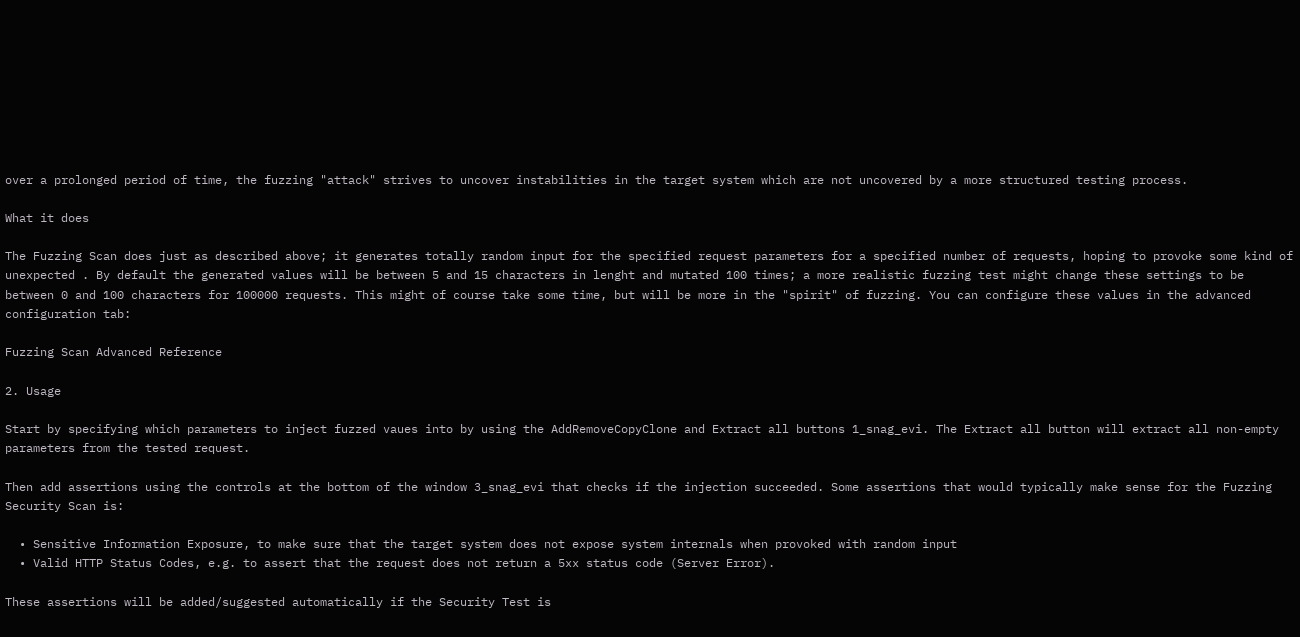over a prolonged period of time, the fuzzing "attack" strives to uncover instabilities in the target system which are not uncovered by a more structured testing process.

What it does

The Fuzzing Scan does just as described above; it generates totally random input for the specified request parameters for a specified number of requests, hoping to provoke some kind of unexpected . By default the generated values will be between 5 and 15 characters in lenght and mutated 100 times; a more realistic fuzzing test might change these settings to be between 0 and 100 characters for 100000 requests. This might of course take some time, but will be more in the "spirit" of fuzzing. You can configure these values in the advanced configuration tab:

Fuzzing Scan Advanced Reference

2. Usage

Start by specifying which parameters to inject fuzzed vaues into by using the AddRemoveCopyClone and Extract all buttons 1_snag_evi. The Extract all button will extract all non-empty parameters from the tested request.

Then add assertions using the controls at the bottom of the window 3_snag_evi that checks if the injection succeeded. Some assertions that would typically make sense for the Fuzzing Security Scan is:

  • Sensitive Information Exposure, to make sure that the target system does not expose system internals when provoked with random input
  • Valid HTTP Status Codes, e.g. to assert that the request does not return a 5xx status code (Server Error).

These assertions will be added/suggested automatically if the Security Test is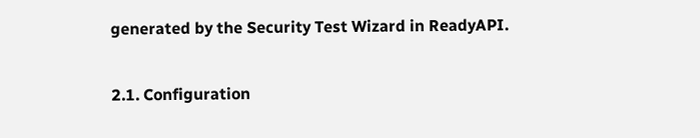generated by the Security Test Wizard in ReadyAPI.

2.1. Configuration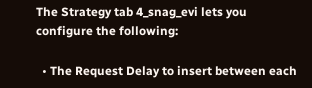The Strategy tab 4_snag_evi lets you configure the following:

  • The Request Delay to insert between each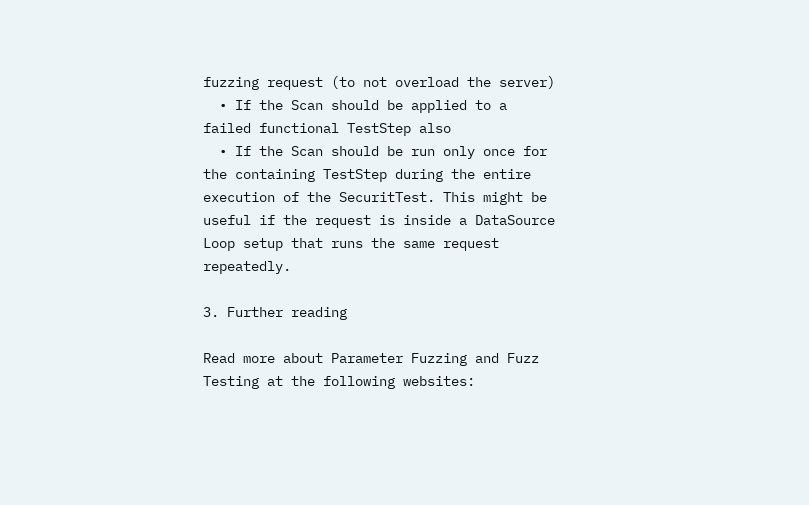fuzzing request (to not overload the server)
  • If the Scan should be applied to a failed functional TestStep also
  • If the Scan should be run only once for the containing TestStep during the entire execution of the SecuritTest. This might be useful if the request is inside a DataSource Loop setup that runs the same request repeatedly.

3. Further reading

Read more about Parameter Fuzzing and Fuzz Testing at the following websites: